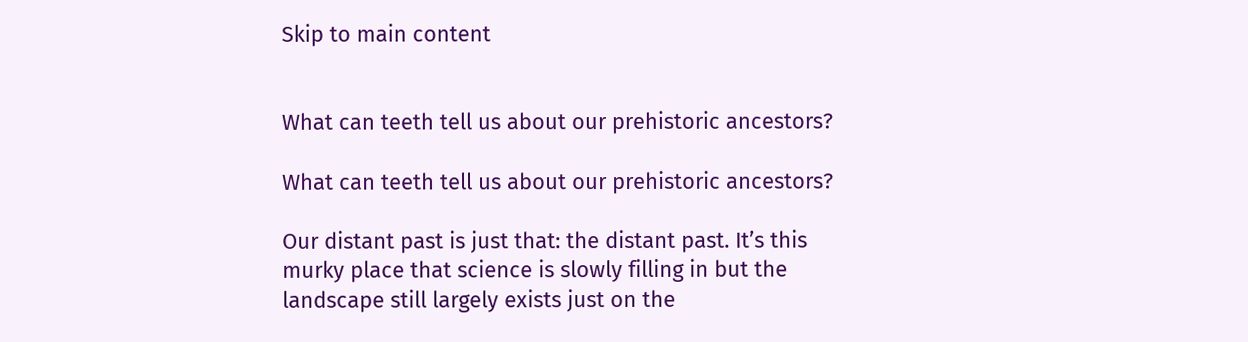Skip to main content


What can teeth tell us about our prehistoric ancestors?

What can teeth tell us about our prehistoric ancestors?

Our distant past is just that: the distant past. It’s this murky place that science is slowly filling in but the landscape still largely exists just on the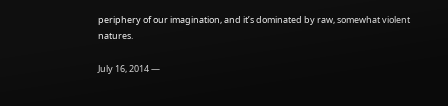periphery of our imagination, and it’s dominated by raw, somewhat violent natures.

July 16, 2014 —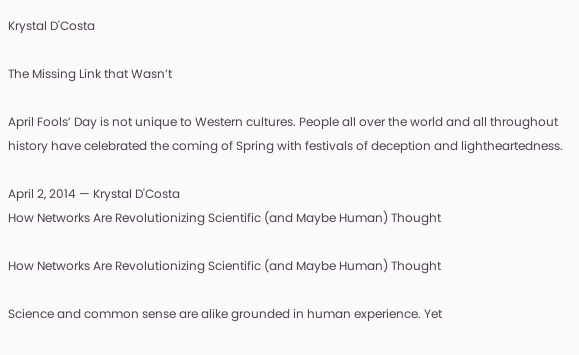Krystal D'Costa

The Missing Link that Wasn’t

April Fools’ Day is not unique to Western cultures. People all over the world and all throughout history have celebrated the coming of Spring with festivals of deception and lightheartedness.

April 2, 2014 — Krystal D'Costa
How Networks Are Revolutionizing Scientific (and Maybe Human) Thought

How Networks Are Revolutionizing Scientific (and Maybe Human) Thought

Science and common sense are alike grounded in human experience. Yet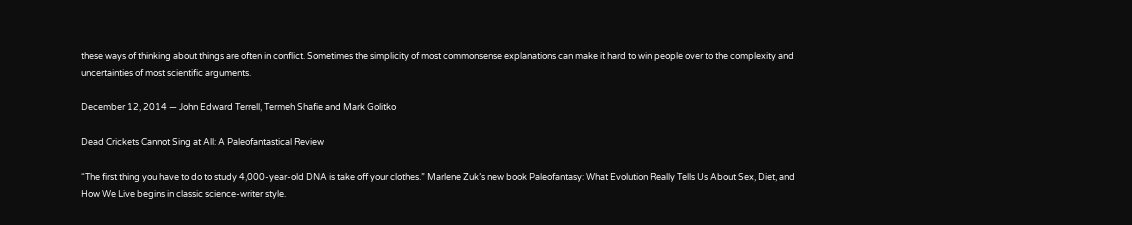these ways of thinking about things are often in conflict. Sometimes the simplicity of most commonsense explanations can make it hard to win people over to the complexity and uncertainties of most scientific arguments.

December 12, 2014 — John Edward Terrell, Termeh Shafie and Mark Golitko

Dead Crickets Cannot Sing at All: A Paleofantastical Review

“The first thing you have to do to study 4,000-year-old DNA is take off your clothes.” Marlene Zuk’s new book Paleofantasy: What Evolution Really Tells Us About Sex, Diet, and How We Live begins in classic science-writer style.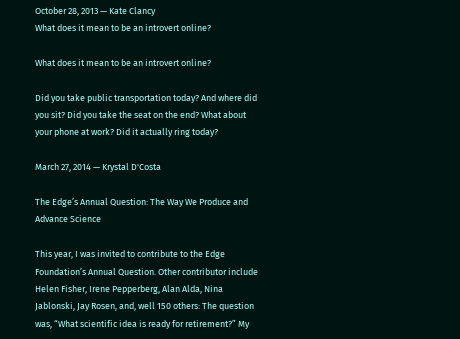October 28, 2013 — Kate Clancy
What does it mean to be an introvert online?

What does it mean to be an introvert online?

Did you take public transportation today? And where did you sit? Did you take the seat on the end? What about your phone at work? Did it actually ring today?

March 27, 2014 — Krystal D'Costa

The Edge’s Annual Question: The Way We Produce and Advance Science

This year, I was invited to contribute to the Edge Foundation’s Annual Question. Other contributor include Helen Fisher, Irene Pepperberg, Alan Alda, Nina Jablonski, Jay Rosen, and, well 150 others: The question was, “What scientific idea is ready for retirement?” My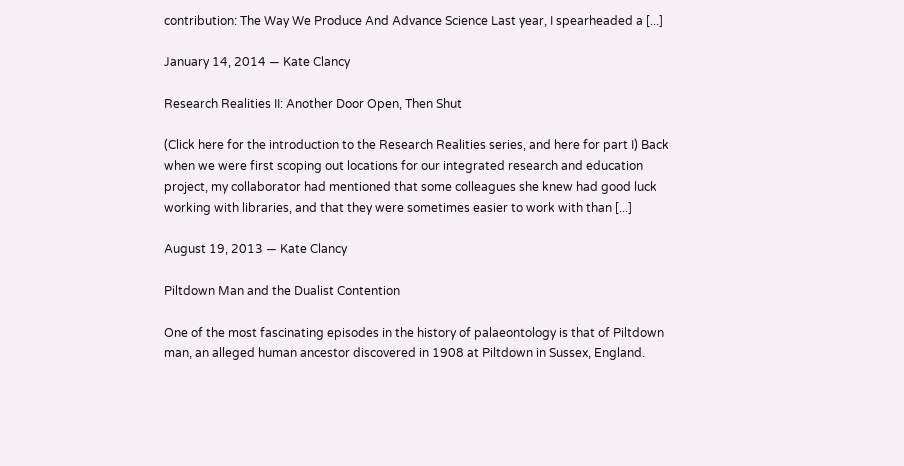contribution: The Way We Produce And Advance Science Last year, I spearheaded a [...]

January 14, 2014 — Kate Clancy

Research Realities II: Another Door Open, Then Shut

(Click here for the introduction to the Research Realities series, and here for part I) Back when we were first scoping out locations for our integrated research and education project, my collaborator had mentioned that some colleagues she knew had good luck working with libraries, and that they were sometimes easier to work with than [...]

August 19, 2013 — Kate Clancy

Piltdown Man and the Dualist Contention

One of the most fascinating episodes in the history of palaeontology is that of Piltdown man, an alleged human ancestor discovered in 1908 at Piltdown in Sussex, England.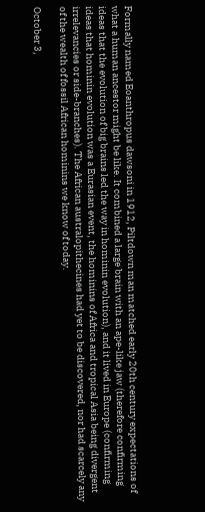Formally named Eoanthropus dawsoni in 1912, Piltdown man matched early 20th century expectations of what a human ancestor might be like. It combined a large brain with an ape-like jaw (therefore confirming ideas that the evolution of big brains led the way in hominin evolution), and it lived in Europe (confirming ideas that hominin evolution was a Eurasian event, the hominins of Africa and tropical Asia being divergent irrelevancies or side-branches). The African australopithecines had yet to be discovered, nor had scarcely any of the wealth of fossil African hominins we know of today.

October 3,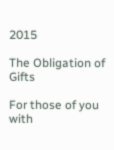2015

The Obligation of Gifts

For those of you with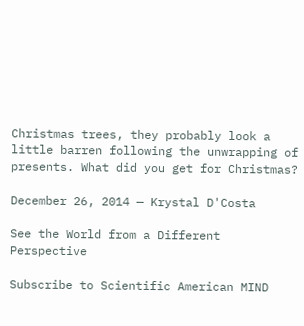Christmas trees, they probably look a little barren following the unwrapping of presents. What did you get for Christmas?

December 26, 2014 — Krystal D'Costa

See the World from a Different Perspective

Subscribe to Scientific American MIND